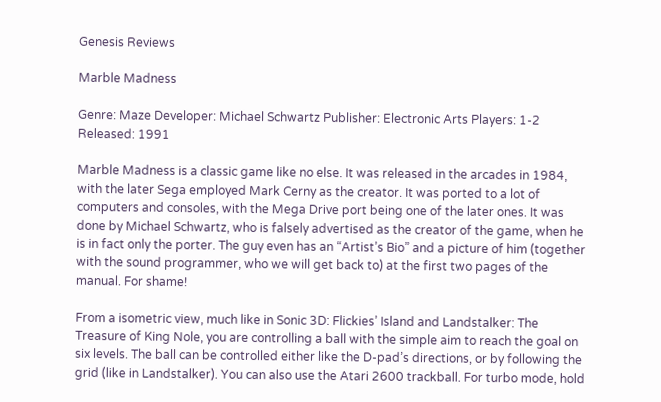Genesis Reviews

Marble Madness

Genre: Maze Developer: Michael Schwartz Publisher: Electronic Arts Players: 1-2 Released: 1991

Marble Madness is a classic game like no else. It was released in the arcades in 1984, with the later Sega employed Mark Cerny as the creator. It was ported to a lot of computers and consoles, with the Mega Drive port being one of the later ones. It was done by Michael Schwartz, who is falsely advertised as the creator of the game, when he is in fact only the porter. The guy even has an “Artist’s Bio” and a picture of him (together with the sound programmer, who we will get back to) at the first two pages of the manual. For shame!

From a isometric view, much like in Sonic 3D: Flickies’ Island and Landstalker: The Treasure of King Nole, you are controlling a ball with the simple aim to reach the goal on six levels. The ball can be controlled either like the D-pad’s directions, or by following the grid (like in Landstalker). You can also use the Atari 2600 trackball. For turbo mode, hold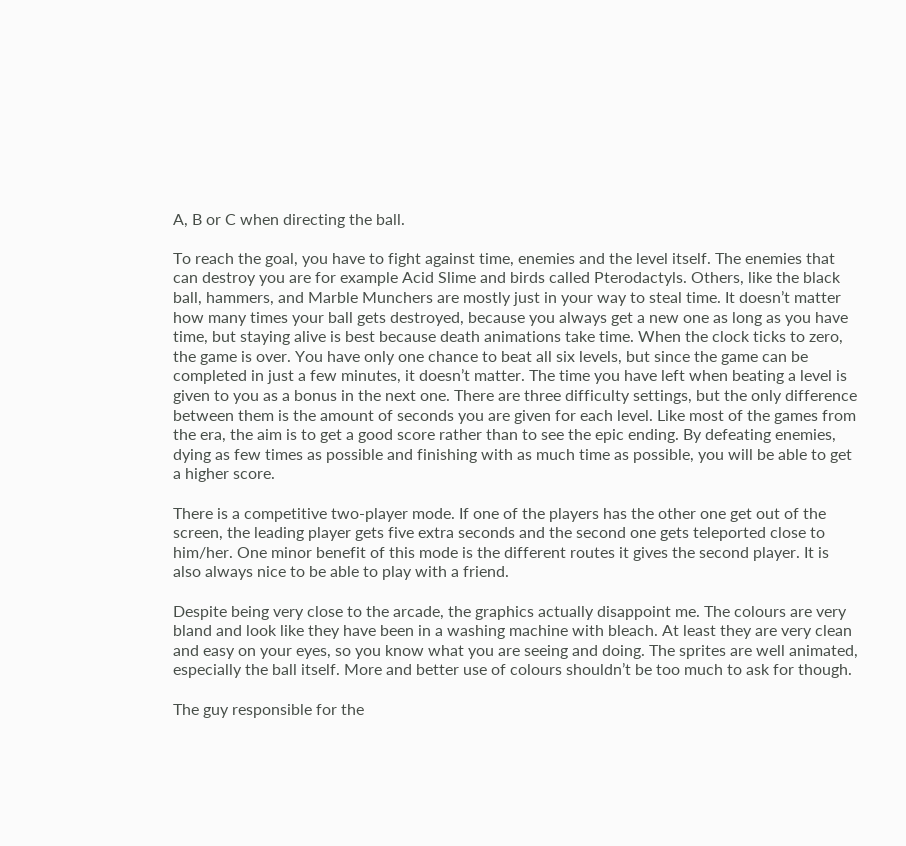A, B or C when directing the ball.

To reach the goal, you have to fight against time, enemies and the level itself. The enemies that can destroy you are for example Acid Slime and birds called Pterodactyls. Others, like the black ball, hammers, and Marble Munchers are mostly just in your way to steal time. It doesn’t matter how many times your ball gets destroyed, because you always get a new one as long as you have time, but staying alive is best because death animations take time. When the clock ticks to zero, the game is over. You have only one chance to beat all six levels, but since the game can be completed in just a few minutes, it doesn’t matter. The time you have left when beating a level is given to you as a bonus in the next one. There are three difficulty settings, but the only difference between them is the amount of seconds you are given for each level. Like most of the games from the era, the aim is to get a good score rather than to see the epic ending. By defeating enemies, dying as few times as possible and finishing with as much time as possible, you will be able to get a higher score.

There is a competitive two-player mode. If one of the players has the other one get out of the screen, the leading player gets five extra seconds and the second one gets teleported close to him/her. One minor benefit of this mode is the different routes it gives the second player. It is also always nice to be able to play with a friend.

Despite being very close to the arcade, the graphics actually disappoint me. The colours are very bland and look like they have been in a washing machine with bleach. At least they are very clean and easy on your eyes, so you know what you are seeing and doing. The sprites are well animated, especially the ball itself. More and better use of colours shouldn’t be too much to ask for though.

The guy responsible for the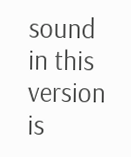sound in this version is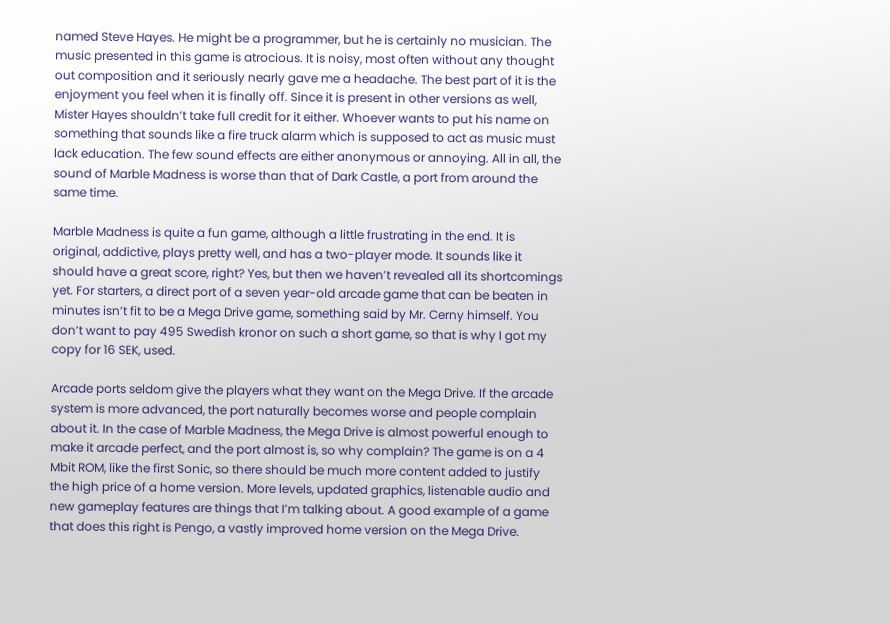named Steve Hayes. He might be a programmer, but he is certainly no musician. The music presented in this game is atrocious. It is noisy, most often without any thought out composition and it seriously nearly gave me a headache. The best part of it is the enjoyment you feel when it is finally off. Since it is present in other versions as well, Mister Hayes shouldn’t take full credit for it either. Whoever wants to put his name on something that sounds like a fire truck alarm which is supposed to act as music must lack education. The few sound effects are either anonymous or annoying. All in all, the sound of Marble Madness is worse than that of Dark Castle, a port from around the same time.

Marble Madness is quite a fun game, although a little frustrating in the end. It is original, addictive, plays pretty well, and has a two-player mode. It sounds like it should have a great score, right? Yes, but then we haven’t revealed all its shortcomings yet. For starters, a direct port of a seven year-old arcade game that can be beaten in minutes isn’t fit to be a Mega Drive game, something said by Mr. Cerny himself. You don’t want to pay 495 Swedish kronor on such a short game, so that is why I got my copy for 16 SEK, used.

Arcade ports seldom give the players what they want on the Mega Drive. If the arcade system is more advanced, the port naturally becomes worse and people complain about it. In the case of Marble Madness, the Mega Drive is almost powerful enough to make it arcade perfect, and the port almost is, so why complain? The game is on a 4 Mbit ROM, like the first Sonic, so there should be much more content added to justify the high price of a home version. More levels, updated graphics, listenable audio and new gameplay features are things that I’m talking about. A good example of a game that does this right is Pengo, a vastly improved home version on the Mega Drive.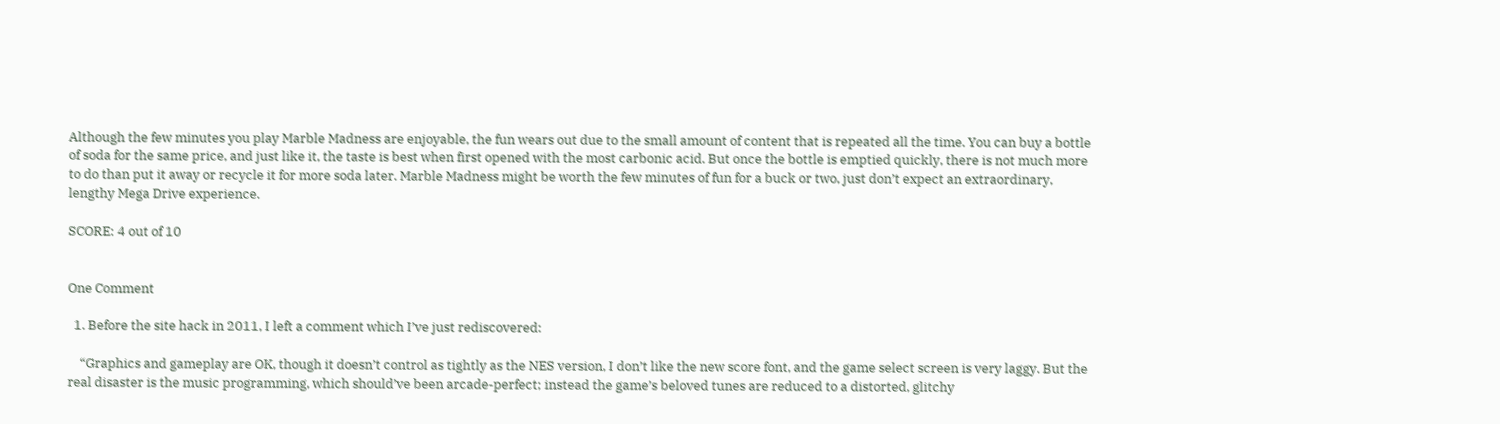Although the few minutes you play Marble Madness are enjoyable, the fun wears out due to the small amount of content that is repeated all the time. You can buy a bottle of soda for the same price, and just like it, the taste is best when first opened with the most carbonic acid. But once the bottle is emptied quickly, there is not much more to do than put it away or recycle it for more soda later. Marble Madness might be worth the few minutes of fun for a buck or two, just don’t expect an extraordinary, lengthy Mega Drive experience.

SCORE: 4 out of 10


One Comment

  1. Before the site hack in 2011, I left a comment which I’ve just rediscovered:

    “Graphics and gameplay are OK, though it doesn’t control as tightly as the NES version, I don’t like the new score font, and the game select screen is very laggy. But the real disaster is the music programming, which should’ve been arcade-perfect; instead the game’s beloved tunes are reduced to a distorted, glitchy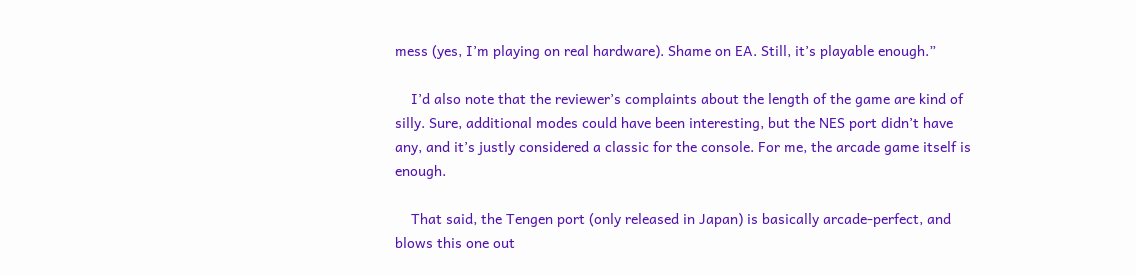mess (yes, I’m playing on real hardware). Shame on EA. Still, it’s playable enough.”

    I’d also note that the reviewer’s complaints about the length of the game are kind of silly. Sure, additional modes could have been interesting, but the NES port didn’t have any, and it’s justly considered a classic for the console. For me, the arcade game itself is enough.

    That said, the Tengen port (only released in Japan) is basically arcade-perfect, and blows this one out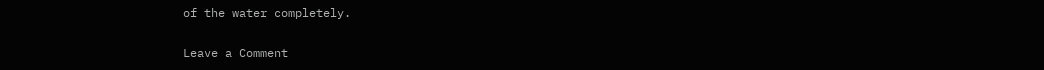of the water completely.

Leave a Comment